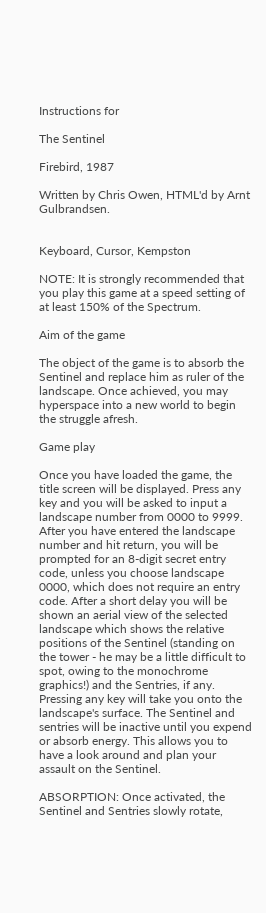Instructions for

The Sentinel

Firebird, 1987

Written by Chris Owen, HTML'd by Arnt Gulbrandsen.


Keyboard, Cursor, Kempston

NOTE: It is strongly recommended that you play this game at a speed setting of at least 150% of the Spectrum.

Aim of the game

The object of the game is to absorb the Sentinel and replace him as ruler of the landscape. Once achieved, you may hyperspace into a new world to begin the struggle afresh.

Game play

Once you have loaded the game, the title screen will be displayed. Press any key and you will be asked to input a landscape number from 0000 to 9999. After you have entered the landscape number and hit return, you will be prompted for an 8-digit secret entry code, unless you choose landscape 0000, which does not require an entry code. After a short delay you will be shown an aerial view of the selected landscape which shows the relative positions of the Sentinel (standing on the tower - he may be a little difficult to spot, owing to the monochrome graphics!) and the Sentries, if any. Pressing any key will take you onto the landscape's surface. The Sentinel and sentries will be inactive until you expend or absorb energy. This allows you to have a look around and plan your assault on the Sentinel.

ABSORPTION: Once activated, the Sentinel and Sentries slowly rotate,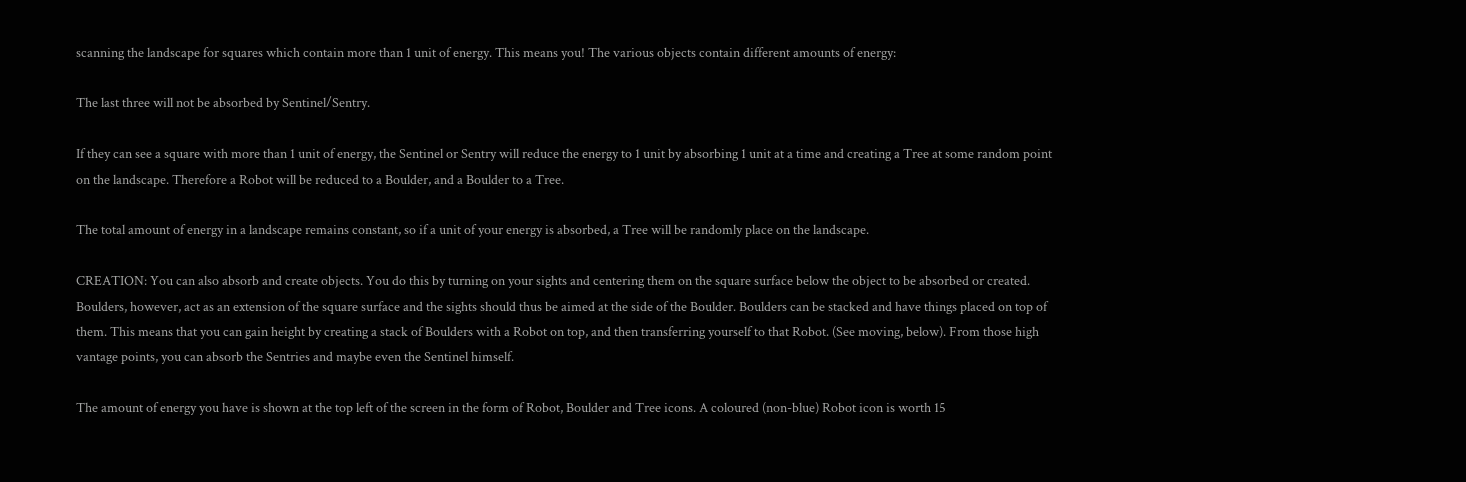scanning the landscape for squares which contain more than 1 unit of energy. This means you! The various objects contain different amounts of energy:

The last three will not be absorbed by Sentinel/Sentry.

If they can see a square with more than 1 unit of energy, the Sentinel or Sentry will reduce the energy to 1 unit by absorbing 1 unit at a time and creating a Tree at some random point on the landscape. Therefore a Robot will be reduced to a Boulder, and a Boulder to a Tree.

The total amount of energy in a landscape remains constant, so if a unit of your energy is absorbed, a Tree will be randomly place on the landscape.

CREATION: You can also absorb and create objects. You do this by turning on your sights and centering them on the square surface below the object to be absorbed or created. Boulders, however, act as an extension of the square surface and the sights should thus be aimed at the side of the Boulder. Boulders can be stacked and have things placed on top of them. This means that you can gain height by creating a stack of Boulders with a Robot on top, and then transferring yourself to that Robot. (See moving, below). From those high vantage points, you can absorb the Sentries and maybe even the Sentinel himself.

The amount of energy you have is shown at the top left of the screen in the form of Robot, Boulder and Tree icons. A coloured (non-blue) Robot icon is worth 15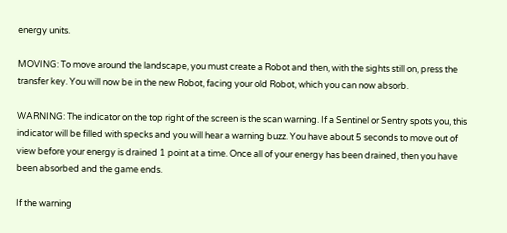energy units.

MOVING: To move around the landscape, you must create a Robot and then, with the sights still on, press the transfer key. You will now be in the new Robot, facing your old Robot, which you can now absorb.

WARNING: The indicator on the top right of the screen is the scan warning. If a Sentinel or Sentry spots you, this indicator will be filled with specks and you will hear a warning buzz. You have about 5 seconds to move out of view before your energy is drained 1 point at a time. Once all of your energy has been drained, then you have been absorbed and the game ends.

If the warning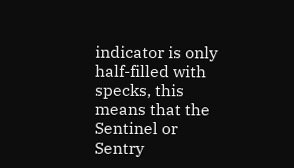indicator is only half-filled with specks, this means that the Sentinel or Sentry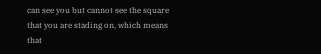can see you but cannot see the square that you are stading on, which means that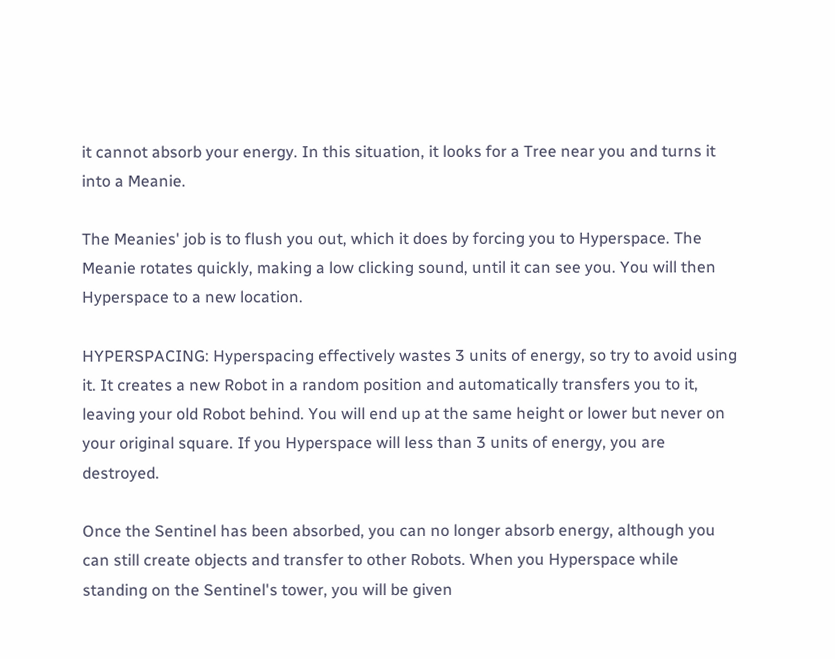it cannot absorb your energy. In this situation, it looks for a Tree near you and turns it into a Meanie.

The Meanies' job is to flush you out, which it does by forcing you to Hyperspace. The Meanie rotates quickly, making a low clicking sound, until it can see you. You will then Hyperspace to a new location.

HYPERSPACING: Hyperspacing effectively wastes 3 units of energy, so try to avoid using it. It creates a new Robot in a random position and automatically transfers you to it, leaving your old Robot behind. You will end up at the same height or lower but never on your original square. If you Hyperspace will less than 3 units of energy, you are destroyed.

Once the Sentinel has been absorbed, you can no longer absorb energy, although you can still create objects and transfer to other Robots. When you Hyperspace while standing on the Sentinel's tower, you will be given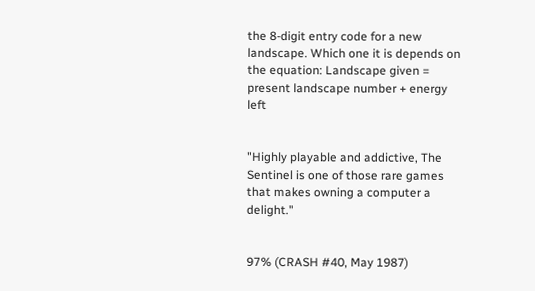the 8-digit entry code for a new landscape. Which one it is depends on the equation: Landscape given = present landscape number + energy left


"Highly playable and addictive, The Sentinel is one of those rare games that makes owning a computer a delight."


97% (CRASH #40, May 1987)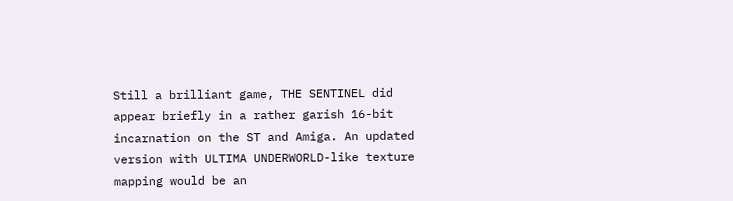Still a brilliant game, THE SENTINEL did appear briefly in a rather garish 16-bit incarnation on the ST and Amiga. An updated version with ULTIMA UNDERWORLD-like texture mapping would be an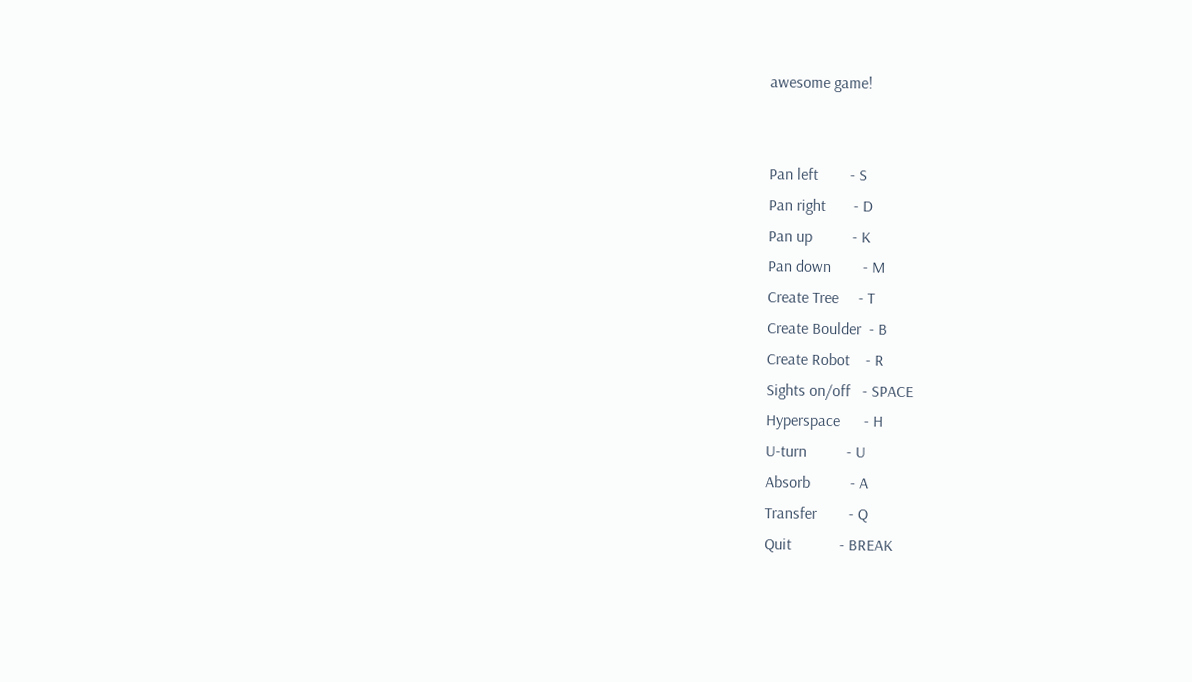awesome game!


Pan left        - S
Pan right       - D
Pan up          - K
Pan down        - M
Create Tree     - T
Create Boulder  - B
Create Robot    - R
Sights on/off   - SPACE
Hyperspace      - H
U-turn          - U
Absorb          - A
Transfer        - Q
Quit            - BREAK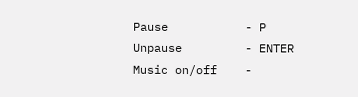Pause           - P
Unpause         - ENTER
Music on/off    -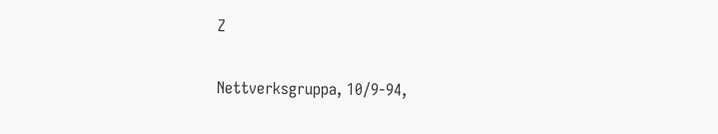Z

Nettverksgruppa, 10/9-94,